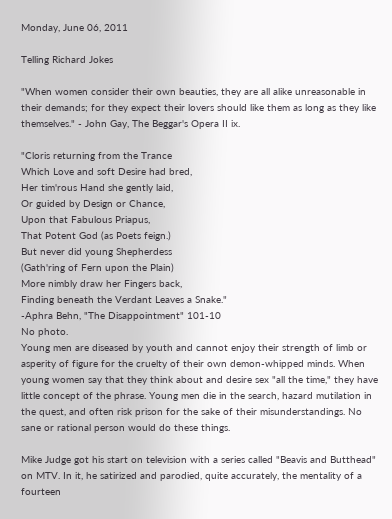Monday, June 06, 2011

Telling Richard Jokes

"When women consider their own beauties, they are all alike unreasonable in their demands; for they expect their lovers should like them as long as they like themselves." - John Gay, The Beggar's Opera II ix.

"Cloris returning from the Trance
Which Love and soft Desire had bred,
Her tim'rous Hand she gently laid,
Or guided by Design or Chance,
Upon that Fabulous Priapus,
That Potent God (as Poets feign.)
But never did young Shepherdess
(Gath'ring of Fern upon the Plain)
More nimbly draw her Fingers back,
Finding beneath the Verdant Leaves a Snake."
-Aphra Behn, "The Disappointment" 101-10
No photo.
Young men are diseased by youth and cannot enjoy their strength of limb or asperity of figure for the cruelty of their own demon-whipped minds. When young women say that they think about and desire sex "all the time," they have little concept of the phrase. Young men die in the search, hazard mutilation in the quest, and often risk prison for the sake of their misunderstandings. No sane or rational person would do these things.

Mike Judge got his start on television with a series called "Beavis and Butthead" on MTV. In it, he satirized and parodied, quite accurately, the mentality of a fourteen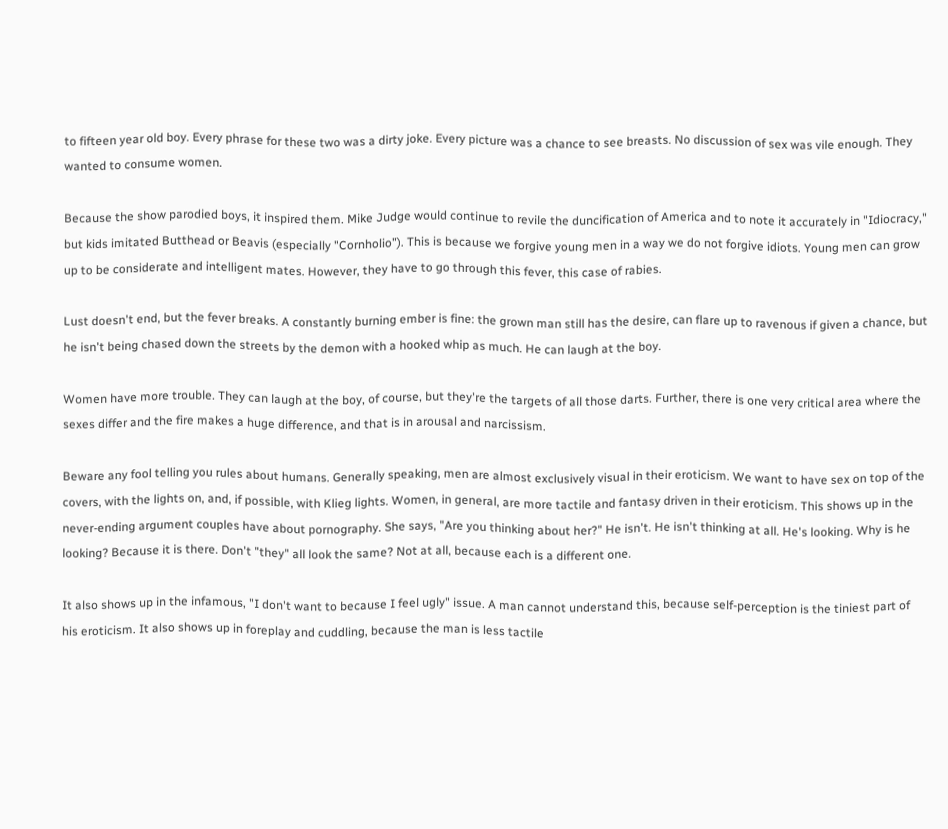to fifteen year old boy. Every phrase for these two was a dirty joke. Every picture was a chance to see breasts. No discussion of sex was vile enough. They wanted to consume women.

Because the show parodied boys, it inspired them. Mike Judge would continue to revile the duncification of America and to note it accurately in "Idiocracy," but kids imitated Butthead or Beavis (especially "Cornholio"). This is because we forgive young men in a way we do not forgive idiots. Young men can grow up to be considerate and intelligent mates. However, they have to go through this fever, this case of rabies.

Lust doesn't end, but the fever breaks. A constantly burning ember is fine: the grown man still has the desire, can flare up to ravenous if given a chance, but he isn't being chased down the streets by the demon with a hooked whip as much. He can laugh at the boy.

Women have more trouble. They can laugh at the boy, of course, but they're the targets of all those darts. Further, there is one very critical area where the sexes differ and the fire makes a huge difference, and that is in arousal and narcissism.

Beware any fool telling you rules about humans. Generally speaking, men are almost exclusively visual in their eroticism. We want to have sex on top of the covers, with the lights on, and, if possible, with Klieg lights. Women, in general, are more tactile and fantasy driven in their eroticism. This shows up in the never-ending argument couples have about pornography. She says, "Are you thinking about her?" He isn't. He isn't thinking at all. He's looking. Why is he looking? Because it is there. Don't "they" all look the same? Not at all, because each is a different one.

It also shows up in the infamous, "I don't want to because I feel ugly" issue. A man cannot understand this, because self-perception is the tiniest part of his eroticism. It also shows up in foreplay and cuddling, because the man is less tactile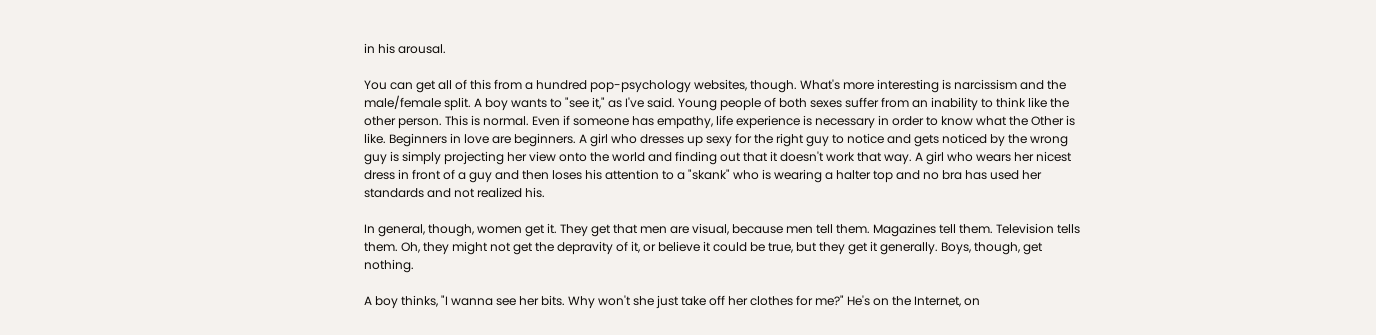in his arousal.

You can get all of this from a hundred pop-psychology websites, though. What's more interesting is narcissism and the male/female split. A boy wants to "see it," as I've said. Young people of both sexes suffer from an inability to think like the other person. This is normal. Even if someone has empathy, life experience is necessary in order to know what the Other is like. Beginners in love are beginners. A girl who dresses up sexy for the right guy to notice and gets noticed by the wrong guy is simply projecting her view onto the world and finding out that it doesn't work that way. A girl who wears her nicest dress in front of a guy and then loses his attention to a "skank" who is wearing a halter top and no bra has used her standards and not realized his.

In general, though, women get it. They get that men are visual, because men tell them. Magazines tell them. Television tells them. Oh, they might not get the depravity of it, or believe it could be true, but they get it generally. Boys, though, get nothing.

A boy thinks, "I wanna see her bits. Why won't she just take off her clothes for me?" He's on the Internet, on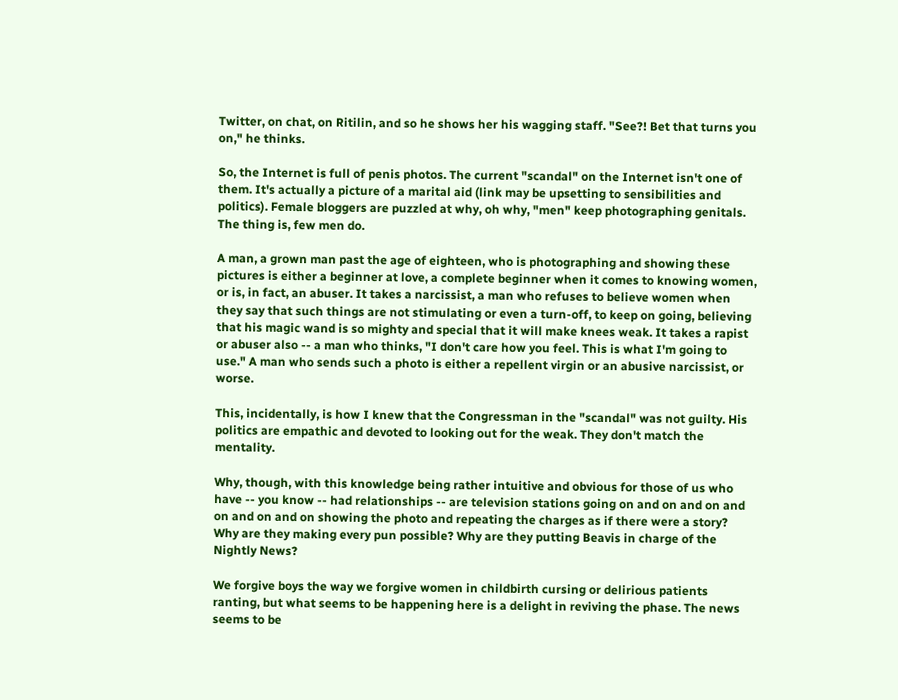Twitter, on chat, on Ritilin, and so he shows her his wagging staff. "See?! Bet that turns you on," he thinks.

So, the Internet is full of penis photos. The current "scandal" on the Internet isn't one of them. It's actually a picture of a marital aid (link may be upsetting to sensibilities and politics). Female bloggers are puzzled at why, oh why, "men" keep photographing genitals. The thing is, few men do.

A man, a grown man past the age of eighteen, who is photographing and showing these pictures is either a beginner at love, a complete beginner when it comes to knowing women, or is, in fact, an abuser. It takes a narcissist, a man who refuses to believe women when they say that such things are not stimulating or even a turn-off, to keep on going, believing that his magic wand is so mighty and special that it will make knees weak. It takes a rapist or abuser also -- a man who thinks, "I don't care how you feel. This is what I'm going to use." A man who sends such a photo is either a repellent virgin or an abusive narcissist, or worse.

This, incidentally, is how I knew that the Congressman in the "scandal" was not guilty. His politics are empathic and devoted to looking out for the weak. They don't match the mentality.

Why, though, with this knowledge being rather intuitive and obvious for those of us who have -- you know -- had relationships -- are television stations going on and on and on and on and on and on showing the photo and repeating the charges as if there were a story? Why are they making every pun possible? Why are they putting Beavis in charge of the Nightly News?

We forgive boys the way we forgive women in childbirth cursing or delirious patients ranting, but what seems to be happening here is a delight in reviving the phase. The news seems to be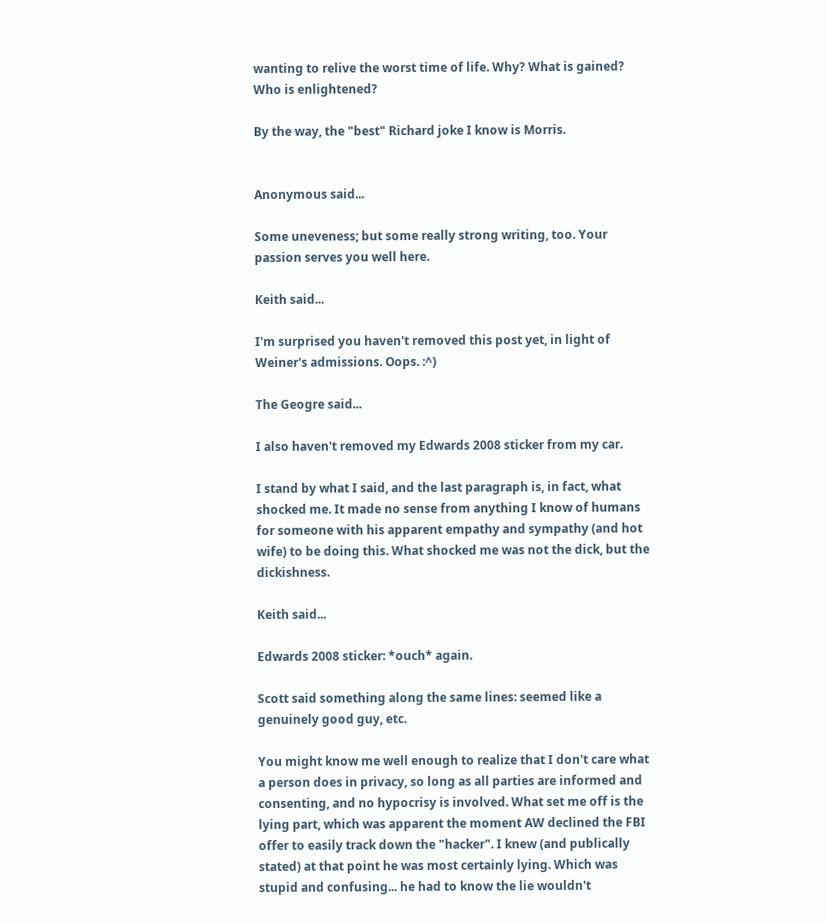wanting to relive the worst time of life. Why? What is gained? Who is enlightened?

By the way, the "best" Richard joke I know is Morris.


Anonymous said...

Some uneveness; but some really strong writing, too. Your passion serves you well here.

Keith said...

I'm surprised you haven't removed this post yet, in light of Weiner's admissions. Oops. :^)

The Geogre said...

I also haven't removed my Edwards 2008 sticker from my car.

I stand by what I said, and the last paragraph is, in fact, what shocked me. It made no sense from anything I know of humans for someone with his apparent empathy and sympathy (and hot wife) to be doing this. What shocked me was not the dick, but the dickishness.

Keith said...

Edwards 2008 sticker: *ouch* again.

Scott said something along the same lines: seemed like a genuinely good guy, etc.

You might know me well enough to realize that I don't care what a person does in privacy, so long as all parties are informed and consenting, and no hypocrisy is involved. What set me off is the lying part, which was apparent the moment AW declined the FBI offer to easily track down the "hacker". I knew (and publically stated) at that point he was most certainly lying. Which was stupid and confusing... he had to know the lie wouldn't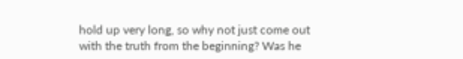hold up very long, so why not just come out with the truth from the beginning? Was he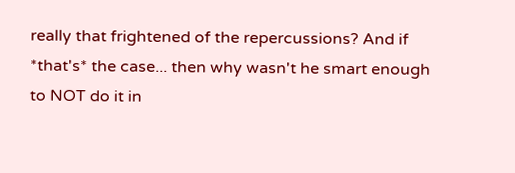really that frightened of the repercussions? And if *that's* the case... then why wasn't he smart enough to NOT do it in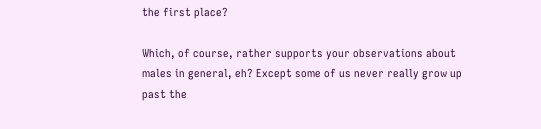the first place?

Which, of course, rather supports your observations about males in general, eh? Except some of us never really grow up past the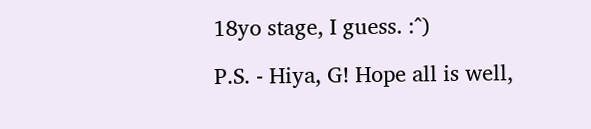18yo stage, I guess. :^)

P.S. - Hiya, G! Hope all is well,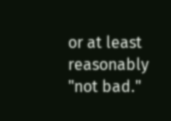or at least reasonably "not bad."